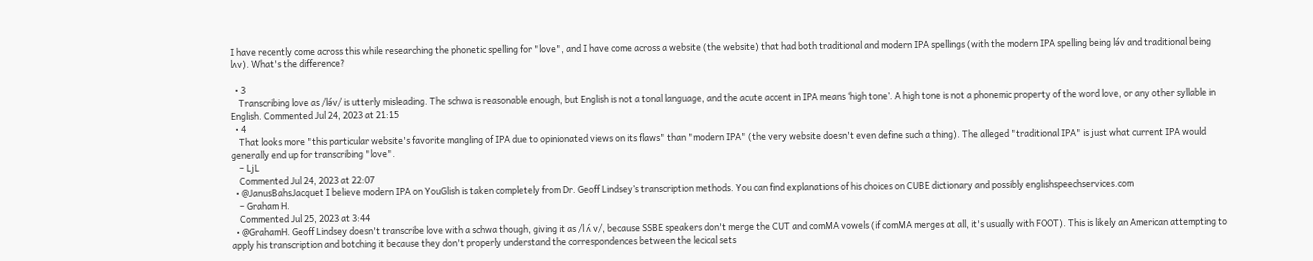I have recently come across this while researching the phonetic spelling for "love", and I have come across a website (the website) that had both traditional and modern IPA spellings (with the modern IPA spelling being lə́v and traditional being lʌv). What's the difference?

  • 3
    Transcribing love as /lə́v/ is utterly misleading. The schwa is reasonable enough, but English is not a tonal language, and the acute accent in IPA means ‘high tone’. A high tone is not a phonemic property of the word love, or any other syllable in English. Commented Jul 24, 2023 at 21:15
  • 4
    That looks more "this particular website's favorite mangling of IPA due to opinionated views on its flaws" than "modern IPA" (the very website doesn't even define such a thing). The alleged "traditional IPA" is just what current IPA would generally end up for transcribing "love".
    – LjL
    Commented Jul 24, 2023 at 22:07
  • @JanusBahsJacquet I believe modern IPA on YouGlish is taken completely from Dr. Geoff Lindsey’s transcription methods. You can find explanations of his choices on CUBE dictionary and possibly englishspeechservices.com
    – Graham H.
    Commented Jul 25, 2023 at 3:44
  • @GrahamH. Geoff Lindsey doesn't transcribe love with a schwa though, giving it as /l ʌ́ v/, because SSBE speakers don't merge the CUT and comMA vowels (if comMA merges at all, it's usually with FOOT). This is likely an American attempting to apply his transcription and botching it because they don't properly understand the correspondences between the lecical sets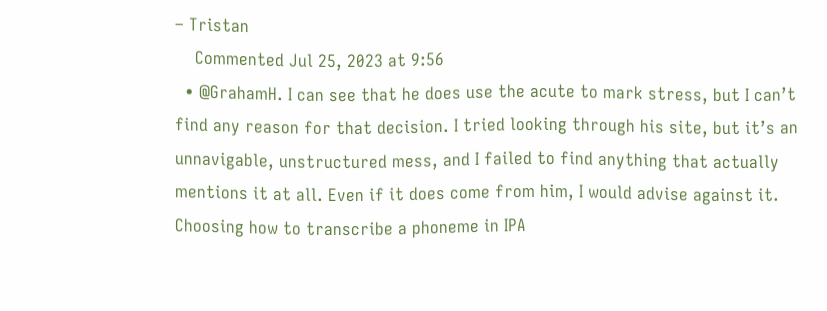– Tristan
    Commented Jul 25, 2023 at 9:56
  • @GrahamH. I can see that he does use the acute to mark stress, but I can’t find any reason for that decision. I tried looking through his site, but it’s an unnavigable, unstructured mess, and I failed to find anything that actually mentions it at all. Even if it does come from him, I would advise against it. Choosing how to transcribe a phoneme in IPA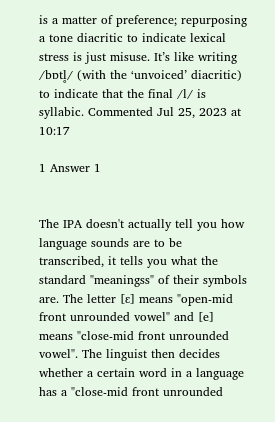is a matter of preference; repurposing a tone diacritic to indicate lexical stress is just misuse. It’s like writing /bɒtl̥/ (with the ‘unvoiced’ diacritic) to indicate that the final /l/ is syllabic. Commented Jul 25, 2023 at 10:17

1 Answer 1


The IPA doesn't actually tell you how language sounds are to be transcribed, it tells you what the standard "meaningss" of their symbols are. The letter [ɛ] means "open-mid front unrounded vowel" and [e] means "close-mid front unrounded vowel". The linguist then decides whether a certain word in a language has a "close-mid front unrounded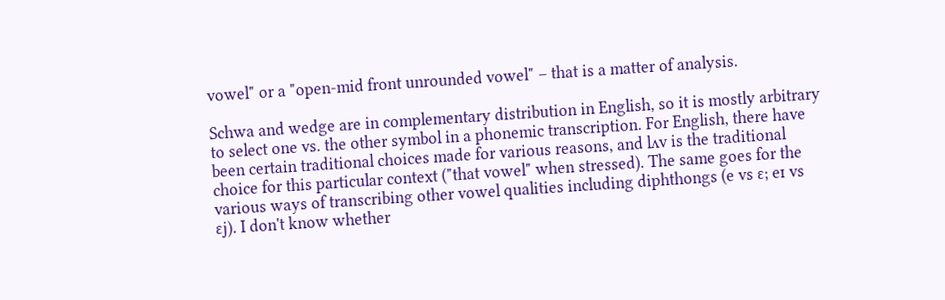vowel" or a "open-mid front unrounded vowel" – that is a matter of analysis.

Schwa and wedge are in complementary distribution in English, so it is mostly arbitrary to select one vs. the other symbol in a phonemic transcription. For English, there have been certain traditional choices made for various reasons, and lʌv is the traditional choice for this particular context ("that vowel" when stressed). The same goes for the various ways of transcribing other vowel qualities including diphthongs (e vs ɛ; eɪ vs ɛj). I don't know whether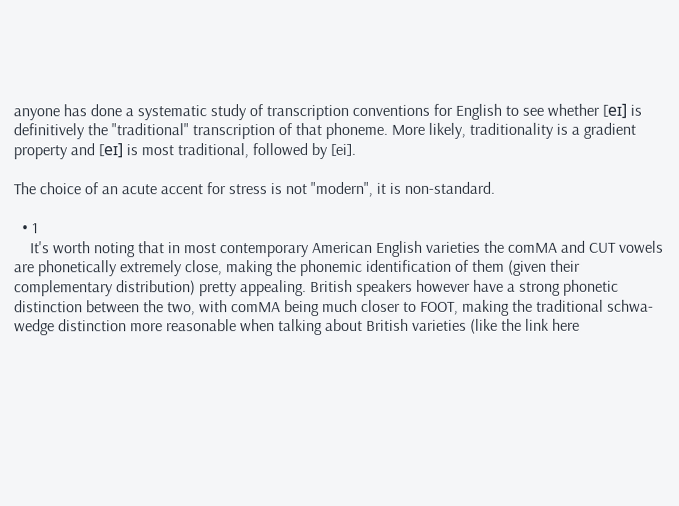anyone has done a systematic study of transcription conventions for English to see whether [eɪ] is definitively the "traditional" transcription of that phoneme. More likely, traditionality is a gradient property and [eɪ] is most traditional, followed by [ei].

The choice of an acute accent for stress is not "modern", it is non-standard.

  • 1
    It's worth noting that in most contemporary American English varieties the comMA and CUT vowels are phonetically extremely close, making the phonemic identification of them (given their complementary distribution) pretty appealing. British speakers however have a strong phonetic distinction between the two, with comMA being much closer to FOOT, making the traditional schwa-wedge distinction more reasonable when talking about British varieties (like the link here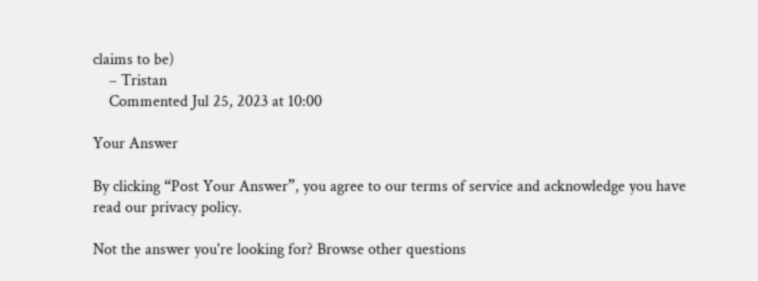claims to be)
    – Tristan
    Commented Jul 25, 2023 at 10:00

Your Answer

By clicking “Post Your Answer”, you agree to our terms of service and acknowledge you have read our privacy policy.

Not the answer you're looking for? Browse other questions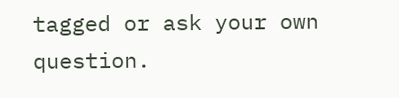tagged or ask your own question.